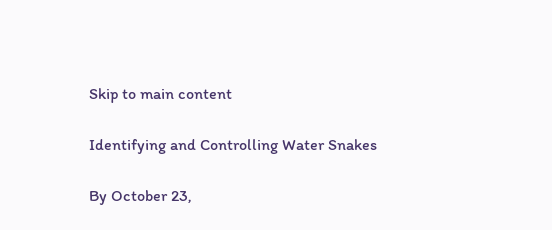Skip to main content

Identifying and Controlling Water Snakes

By October 23,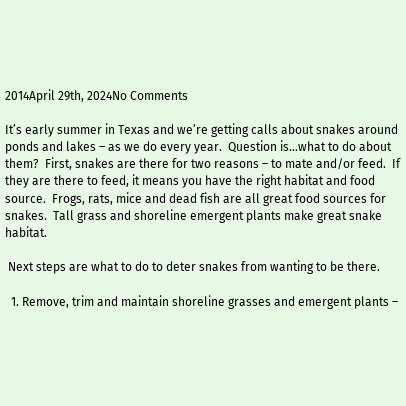2014April 29th, 2024No Comments

It’s early summer in Texas and we’re getting calls about snakes around ponds and lakes – as we do every year.  Question is…what to do about them?  First, snakes are there for two reasons – to mate and/or feed.  If they are there to feed, it means you have the right habitat and food source.  Frogs, rats, mice and dead fish are all great food sources for snakes.  Tall grass and shoreline emergent plants make great snake habitat.

 Next steps are what to do to deter snakes from wanting to be there.

  1. Remove, trim and maintain shoreline grasses and emergent plants –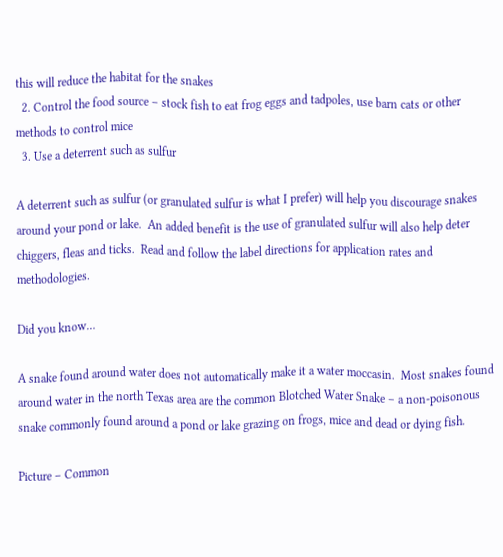this will reduce the habitat for the snakes
  2. Control the food source – stock fish to eat frog eggs and tadpoles, use barn cats or other methods to control mice
  3. Use a deterrent such as sulfur

A deterrent such as sulfur (or granulated sulfur is what I prefer) will help you discourage snakes around your pond or lake.  An added benefit is the use of granulated sulfur will also help deter chiggers, fleas and ticks.  Read and follow the label directions for application rates and methodologies.

Did you know…

A snake found around water does not automatically make it a water moccasin.  Most snakes found around water in the north Texas area are the common Blotched Water Snake – a non-poisonous snake commonly found around a pond or lake grazing on frogs, mice and dead or dying fish.

Picture – Common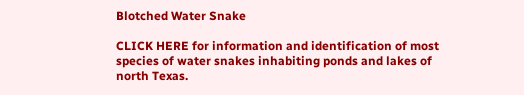Blotched Water Snake

CLICK HERE for information and identification of most species of water snakes inhabiting ponds and lakes of north Texas.